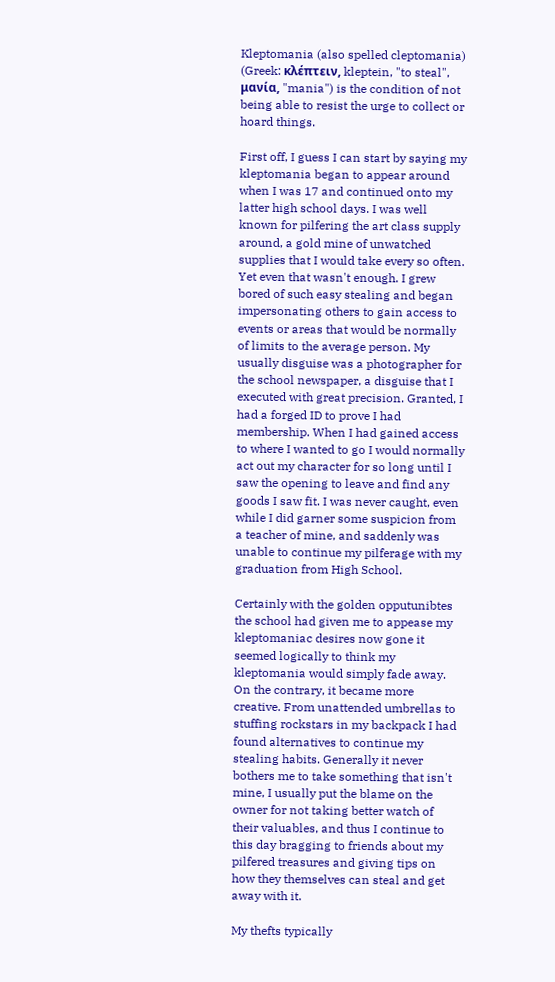Kleptomania (also spelled cleptomania) (Greek: κλέπτειν, kleptein, "to steal", μανία, "mania") is the condition of not being able to resist the urge to collect or hoard things.

First off, I guess I can start by saying my kleptomania began to appear around when I was 17 and continued onto my latter high school days. I was well known for pilfering the art class supply around, a gold mine of unwatched supplies that I would take every so often. Yet even that wasn't enough. I grew bored of such easy stealing and began impersonating others to gain access to events or areas that would be normally of limits to the average person. My usually disguise was a photographer for the school newspaper, a disguise that I executed with great precision. Granted, I had a forged ID to prove I had membership. When I had gained access to where I wanted to go I would normally act out my character for so long until I saw the opening to leave and find any goods I saw fit. I was never caught, even while I did garner some suspicion from a teacher of mine, and saddenly was unable to continue my pilferage with my graduation from High School.

Certainly with the golden opputunibtes the school had given me to appease my kleptomaniac desires now gone it seemed logically to think my kleptomania would simply fade away. On the contrary, it became more creative. From unattended umbrellas to stuffing rockstars in my backpack I had found alternatives to continue my stealing habits. Generally it never bothers me to take something that isn't mine, I usually put the blame on the owner for not taking better watch of their valuables, and thus I continue to this day bragging to friends about my pilfered treasures and giving tips on how they themselves can steal and get away with it.

My thefts typically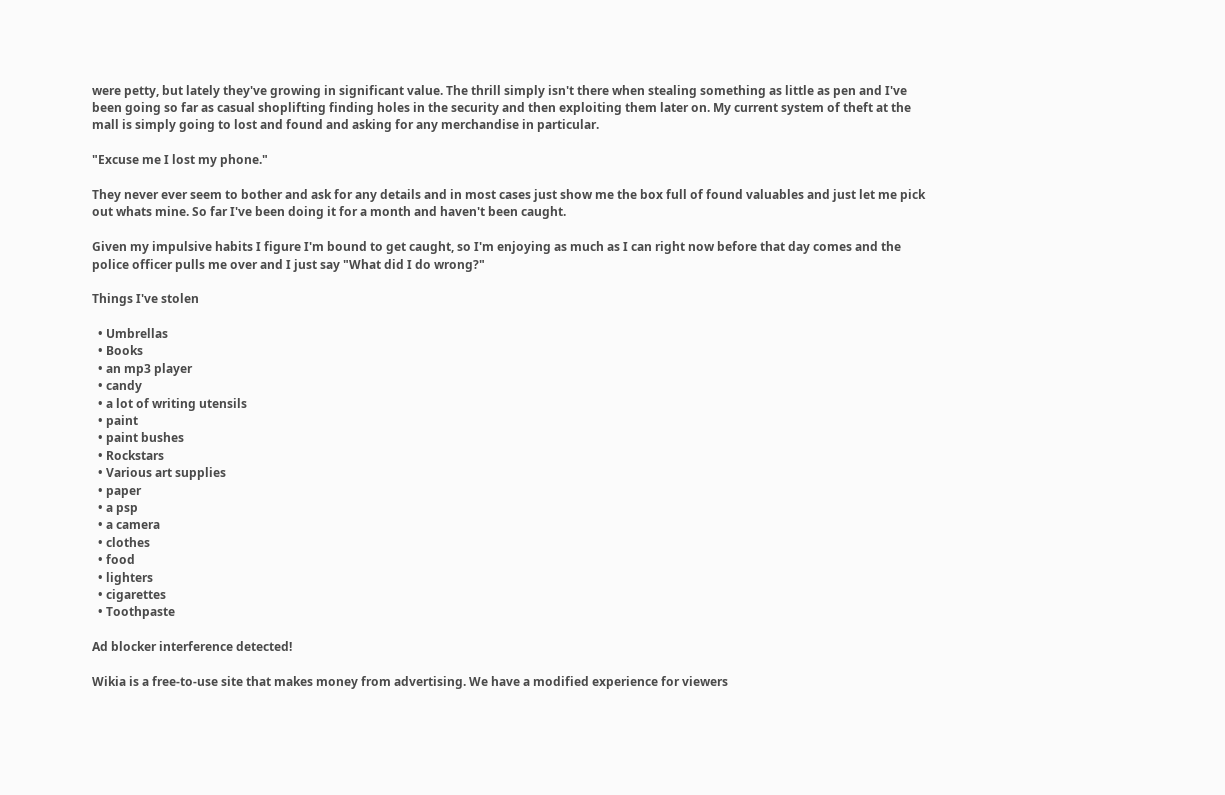were petty, but lately they've growing in significant value. The thrill simply isn't there when stealing something as little as pen and I've been going so far as casual shoplifting finding holes in the security and then exploiting them later on. My current system of theft at the mall is simply going to lost and found and asking for any merchandise in particular.

"Excuse me I lost my phone."

They never ever seem to bother and ask for any details and in most cases just show me the box full of found valuables and just let me pick out whats mine. So far I've been doing it for a month and haven't been caught.

Given my impulsive habits I figure I'm bound to get caught, so I'm enjoying as much as I can right now before that day comes and the police officer pulls me over and I just say "What did I do wrong?"

Things I've stolen

  • Umbrellas
  • Books
  • an mp3 player
  • candy
  • a lot of writing utensils
  • paint
  • paint bushes
  • Rockstars
  • Various art supplies
  • paper
  • a psp
  • a camera
  • clothes
  • food
  • lighters
  • cigarettes
  • Toothpaste

Ad blocker interference detected!

Wikia is a free-to-use site that makes money from advertising. We have a modified experience for viewers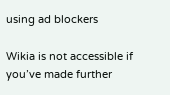using ad blockers

Wikia is not accessible if you’ve made further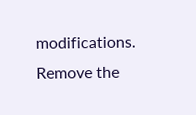modifications. Remove the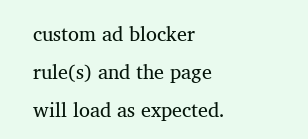custom ad blocker rule(s) and the page will load as expected.